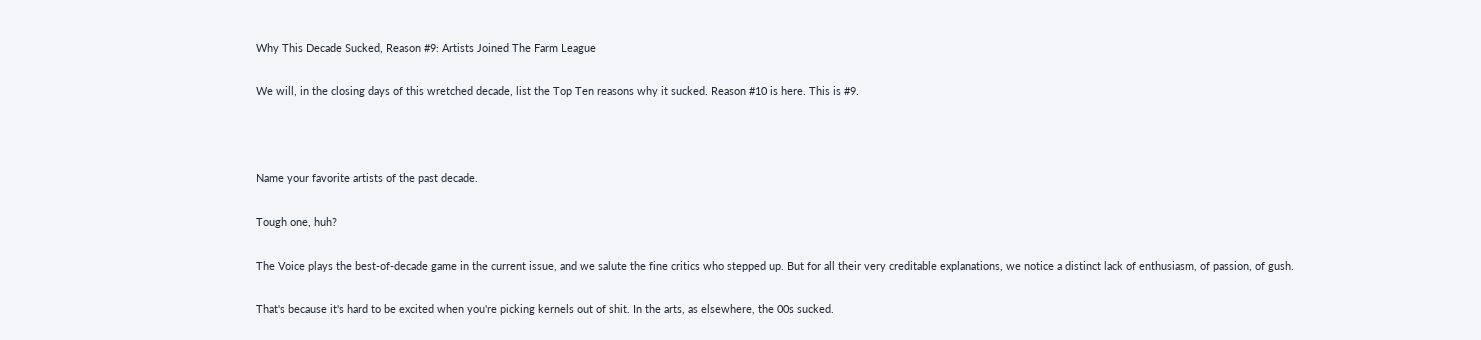Why This Decade Sucked, Reason #9: Artists Joined The Farm League

We will, in the closing days of this wretched decade, list the Top Ten reasons why it sucked. Reason #10 is here. This is #9.



Name your favorite artists of the past decade.

Tough one, huh?

The Voice plays the best-of-decade game in the current issue, and we salute the fine critics who stepped up. But for all their very creditable explanations, we notice a distinct lack of enthusiasm, of passion, of gush.

That's because it's hard to be excited when you're picking kernels out of shit. In the arts, as elsewhere, the 00s sucked.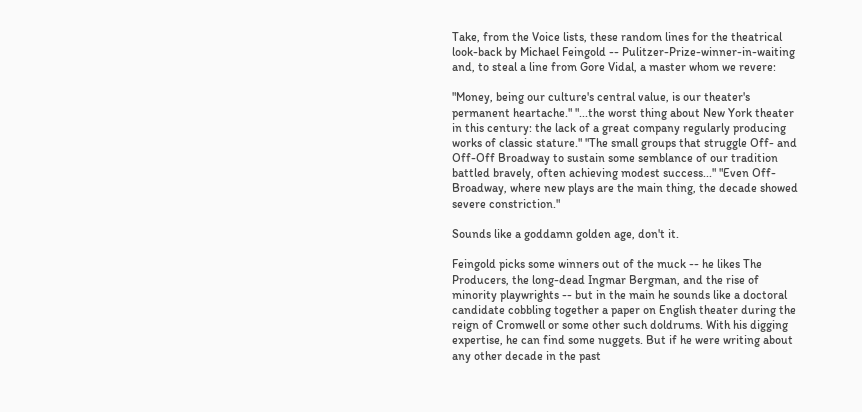Take, from the Voice lists, these random lines for the theatrical look-back by Michael Feingold -- Pulitzer-Prize-winner-in-waiting and, to steal a line from Gore Vidal, a master whom we revere:

"Money, being our culture's central value, is our theater's permanent heartache." "...the worst thing about New York theater in this century: the lack of a great company regularly producing works of classic stature." "The small groups that struggle Off- and Off-Off Broadway to sustain some semblance of our tradition battled bravely, often achieving modest success..." "Even Off-Broadway, where new plays are the main thing, the decade showed severe constriction."

Sounds like a goddamn golden age, don't it.

Feingold picks some winners out of the muck -- he likes The Producers, the long-dead Ingmar Bergman, and the rise of minority playwrights -- but in the main he sounds like a doctoral candidate cobbling together a paper on English theater during the reign of Cromwell or some other such doldrums. With his digging expertise, he can find some nuggets. But if he were writing about any other decade in the past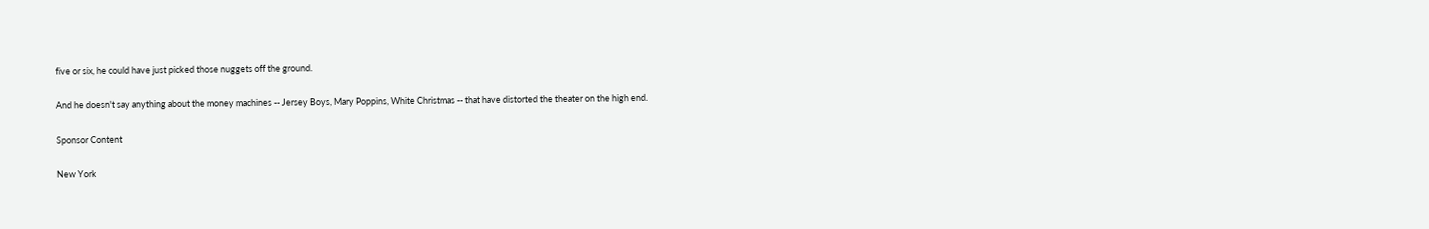five or six, he could have just picked those nuggets off the ground.

And he doesn't say anything about the money machines -- Jersey Boys, Mary Poppins, White Christmas -- that have distorted the theater on the high end.

Sponsor Content

New York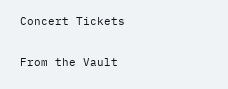Concert Tickets

From the Vault